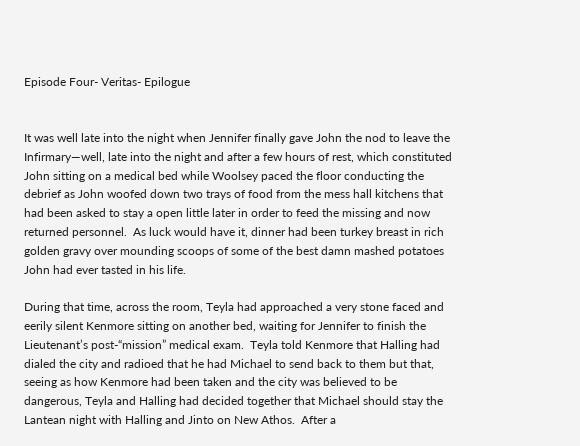Episode Four- Veritas- Epilogue


It was well late into the night when Jennifer finally gave John the nod to leave the Infirmary—well, late into the night and after a few hours of rest, which constituted John sitting on a medical bed while Woolsey paced the floor conducting the debrief as John woofed down two trays of food from the mess hall kitchens that had been asked to stay a open little later in order to feed the missing and now returned personnel.  As luck would have it, dinner had been turkey breast in rich golden gravy over mounding scoops of some of the best damn mashed potatoes John had ever tasted in his life.

During that time, across the room, Teyla had approached a very stone faced and eerily silent Kenmore sitting on another bed, waiting for Jennifer to finish the Lieutenant’s post-“mission” medical exam.  Teyla told Kenmore that Halling had dialed the city and radioed that he had Michael to send back to them but that, seeing as how Kenmore had been taken and the city was believed to be dangerous, Teyla and Halling had decided together that Michael should stay the Lantean night with Halling and Jinto on New Athos.  After a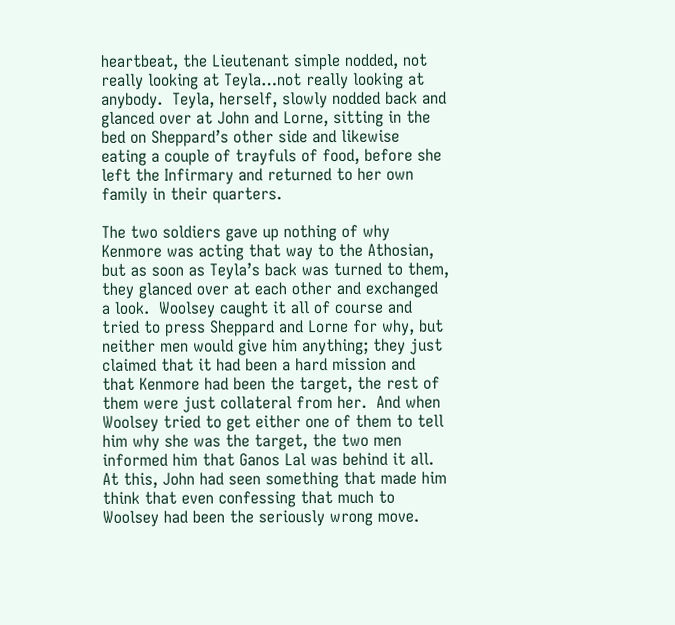heartbeat, the Lieutenant simple nodded, not really looking at Teyla…not really looking at anybody.  Teyla, herself, slowly nodded back and glanced over at John and Lorne, sitting in the bed on Sheppard’s other side and likewise eating a couple of trayfuls of food, before she left the Infirmary and returned to her own family in their quarters.

The two soldiers gave up nothing of why Kenmore was acting that way to the Athosian, but as soon as Teyla’s back was turned to them, they glanced over at each other and exchanged a look.  Woolsey caught it all of course and tried to press Sheppard and Lorne for why, but neither men would give him anything; they just claimed that it had been a hard mission and that Kenmore had been the target, the rest of them were just collateral from her.  And when Woolsey tried to get either one of them to tell him why she was the target, the two men informed him that Ganos Lal was behind it all.  At this, John had seen something that made him think that even confessing that much to Woolsey had been the seriously wrong move.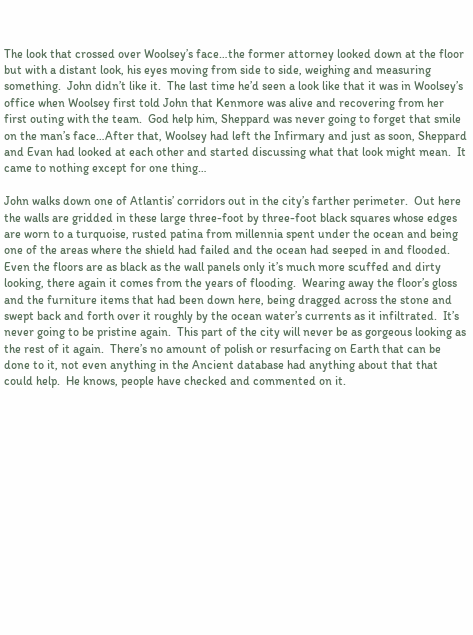The look that crossed over Woolsey’s face…the former attorney looked down at the floor but with a distant look, his eyes moving from side to side, weighing and measuring something.  John didn’t like it.  The last time he’d seen a look like that it was in Woolsey’s office when Woolsey first told John that Kenmore was alive and recovering from her first outing with the team.  God help him, Sheppard was never going to forget that smile on the man’s face…After that, Woolsey had left the Infirmary and just as soon, Sheppard and Evan had looked at each other and started discussing what that look might mean.  It came to nothing except for one thing…

John walks down one of Atlantis’ corridors out in the city’s farther perimeter.  Out here the walls are gridded in these large three-foot by three-foot black squares whose edges are worn to a turquoise, rusted patina from millennia spent under the ocean and being one of the areas where the shield had failed and the ocean had seeped in and flooded.  Even the floors are as black as the wall panels only it’s much more scuffed and dirty looking, there again it comes from the years of flooding.  Wearing away the floor’s gloss and the furniture items that had been down here, being dragged across the stone and swept back and forth over it roughly by the ocean water’s currents as it infiltrated.  It’s never going to be pristine again.  This part of the city will never be as gorgeous looking as the rest of it again.  There’s no amount of polish or resurfacing on Earth that can be done to it, not even anything in the Ancient database had anything about that that could help.  He knows, people have checked and commented on it.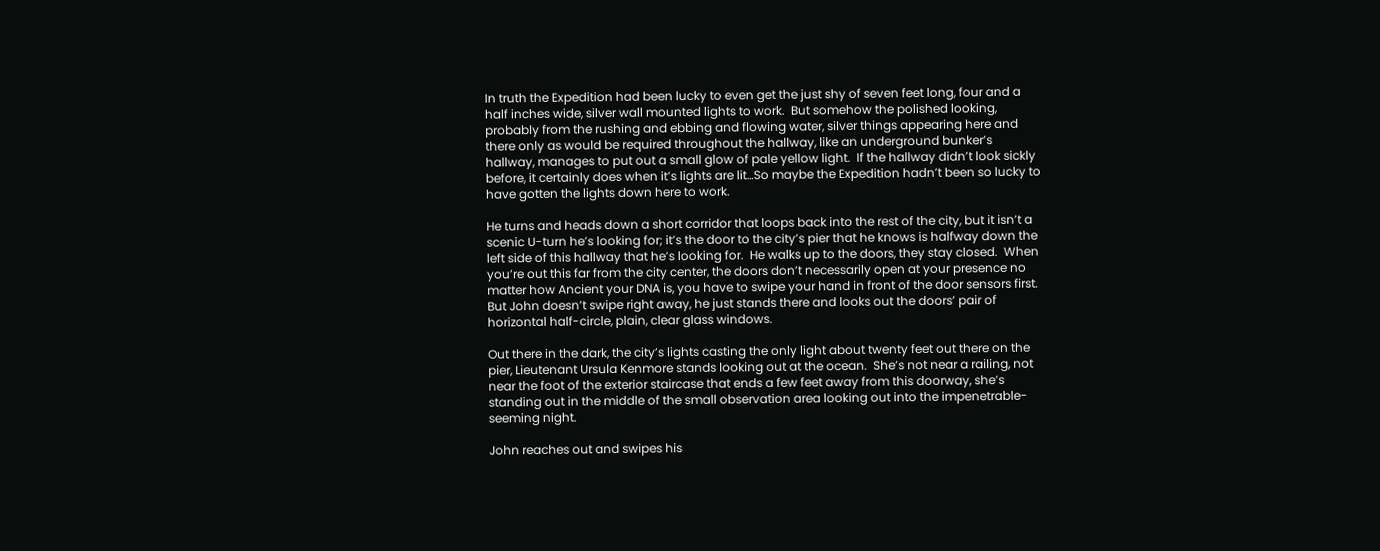In truth the Expedition had been lucky to even get the just shy of seven feet long, four and a half inches wide, silver wall mounted lights to work.  But somehow the polished looking, probably from the rushing and ebbing and flowing water, silver things appearing here and there only as would be required throughout the hallway, like an underground bunker’s hallway, manages to put out a small glow of pale yellow light.  If the hallway didn’t look sickly before, it certainly does when it’s lights are lit…So maybe the Expedition hadn’t been so lucky to have gotten the lights down here to work.

He turns and heads down a short corridor that loops back into the rest of the city, but it isn’t a scenic U-turn he’s looking for; it’s the door to the city’s pier that he knows is halfway down the left side of this hallway that he’s looking for.  He walks up to the doors, they stay closed.  When you’re out this far from the city center, the doors don’t necessarily open at your presence no matter how Ancient your DNA is, you have to swipe your hand in front of the door sensors first.  But John doesn’t swipe right away, he just stands there and looks out the doors’ pair of horizontal half-circle, plain, clear glass windows.

Out there in the dark, the city’s lights casting the only light about twenty feet out there on the pier, Lieutenant Ursula Kenmore stands looking out at the ocean.  She’s not near a railing, not near the foot of the exterior staircase that ends a few feet away from this doorway, she’s standing out in the middle of the small observation area looking out into the impenetrable-seeming night.

John reaches out and swipes his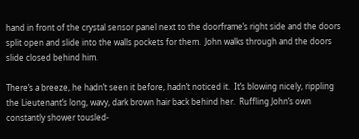hand in front of the crystal sensor panel next to the doorframe’s right side and the doors split open and slide into the walls pockets for them.  John walks through and the doors slide closed behind him.

There’s a breeze, he hadn’t seen it before, hadn’t noticed it.  It’s blowing nicely, rippling the Lieutenant’s long, wavy, dark brown hair back behind her.  Ruffling John’s own constantly shower tousled-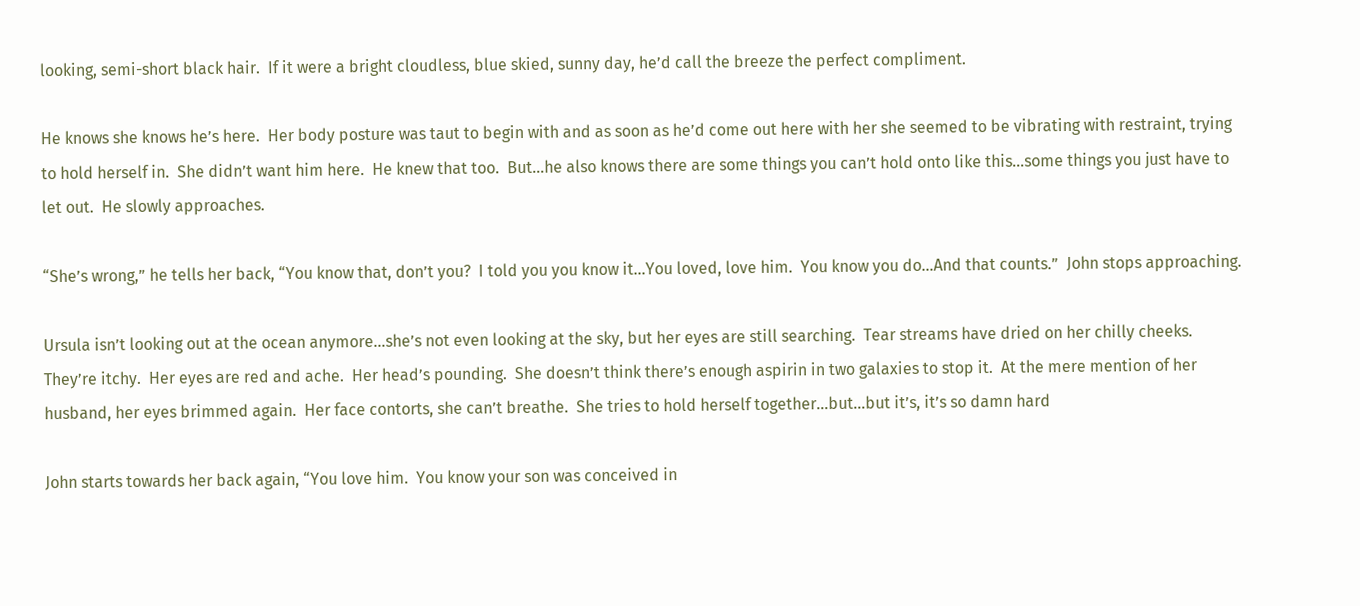looking, semi-short black hair.  If it were a bright cloudless, blue skied, sunny day, he’d call the breeze the perfect compliment.

He knows she knows he’s here.  Her body posture was taut to begin with and as soon as he’d come out here with her she seemed to be vibrating with restraint, trying to hold herself in.  She didn’t want him here.  He knew that too.  But…he also knows there are some things you can’t hold onto like this…some things you just have to let out.  He slowly approaches.

“She’s wrong,” he tells her back, “You know that, don’t you?  I told you you know it…You loved, love him.  You know you do…And that counts.”  John stops approaching.

Ursula isn’t looking out at the ocean anymore…she’s not even looking at the sky, but her eyes are still searching.  Tear streams have dried on her chilly cheeks.  They’re itchy.  Her eyes are red and ache.  Her head’s pounding.  She doesn’t think there’s enough aspirin in two galaxies to stop it.  At the mere mention of her husband, her eyes brimmed again.  Her face contorts, she can’t breathe.  She tries to hold herself together…but…but it’s, it’s so damn hard

John starts towards her back again, “You love him.  You know your son was conceived in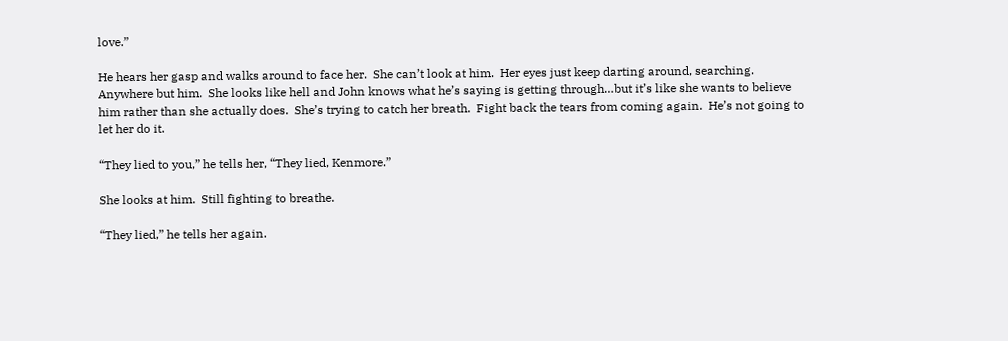love.”

He hears her gasp and walks around to face her.  She can’t look at him.  Her eyes just keep darting around, searching.  Anywhere but him.  She looks like hell and John knows what he’s saying is getting through…but it’s like she wants to believe him rather than she actually does.  She’s trying to catch her breath.  Fight back the tears from coming again.  He’s not going to let her do it.

“They lied to you,” he tells her, “They lied, Kenmore.”

She looks at him.  Still fighting to breathe.

“They lied,” he tells her again.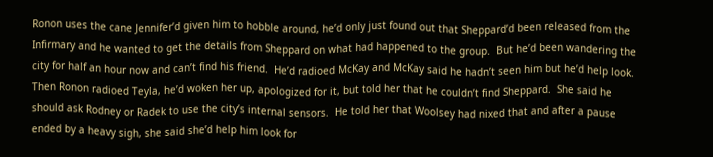Ronon uses the cane Jennifer’d given him to hobble around, he’d only just found out that Sheppard’d been released from the Infirmary and he wanted to get the details from Sheppard on what had happened to the group.  But he’d been wandering the city for half an hour now and can’t find his friend.  He’d radioed McKay and McKay said he hadn’t seen him but he’d help look.  Then Ronon radioed Teyla, he’d woken her up, apologized for it, but told her that he couldn’t find Sheppard.  She said he should ask Rodney or Radek to use the city’s internal sensors.  He told her that Woolsey had nixed that and after a pause ended by a heavy sigh, she said she’d help him look for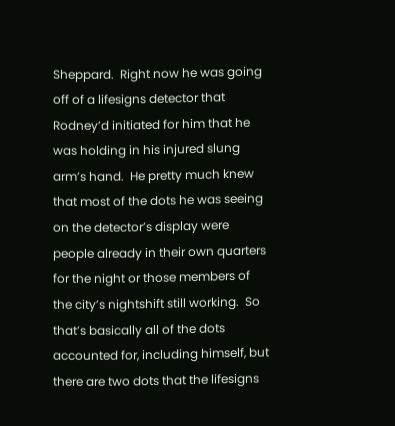Sheppard.  Right now he was going off of a lifesigns detector that Rodney’d initiated for him that he was holding in his injured slung arm’s hand.  He pretty much knew that most of the dots he was seeing on the detector’s display were people already in their own quarters for the night or those members of the city’s nightshift still working.  So that’s basically all of the dots accounted for, including himself, but there are two dots that the lifesigns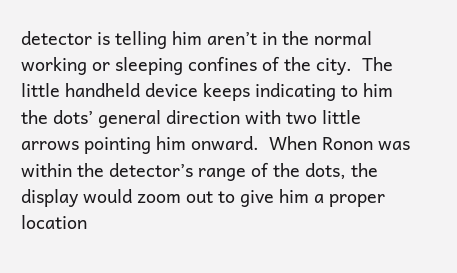detector is telling him aren’t in the normal working or sleeping confines of the city.  The little handheld device keeps indicating to him the dots’ general direction with two little arrows pointing him onward.  When Ronon was within the detector’s range of the dots, the display would zoom out to give him a proper location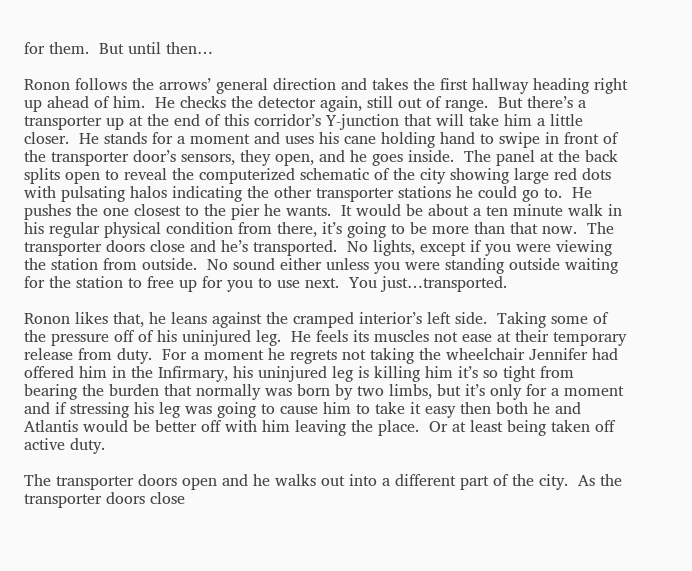for them.  But until then…

Ronon follows the arrows’ general direction and takes the first hallway heading right up ahead of him.  He checks the detector again, still out of range.  But there’s a transporter up at the end of this corridor’s Y-junction that will take him a little closer.  He stands for a moment and uses his cane holding hand to swipe in front of the transporter door’s sensors, they open, and he goes inside.  The panel at the back splits open to reveal the computerized schematic of the city showing large red dots with pulsating halos indicating the other transporter stations he could go to.  He pushes the one closest to the pier he wants.  It would be about a ten minute walk in his regular physical condition from there, it’s going to be more than that now.  The transporter doors close and he’s transported.  No lights, except if you were viewing the station from outside.  No sound either unless you were standing outside waiting for the station to free up for you to use next.  You just…transported.

Ronon likes that, he leans against the cramped interior’s left side.  Taking some of the pressure off of his uninjured leg.  He feels its muscles not ease at their temporary release from duty.  For a moment he regrets not taking the wheelchair Jennifer had offered him in the Infirmary, his uninjured leg is killing him it’s so tight from bearing the burden that normally was born by two limbs, but it’s only for a moment and if stressing his leg was going to cause him to take it easy then both he and Atlantis would be better off with him leaving the place.  Or at least being taken off active duty.

The transporter doors open and he walks out into a different part of the city.  As the transporter doors close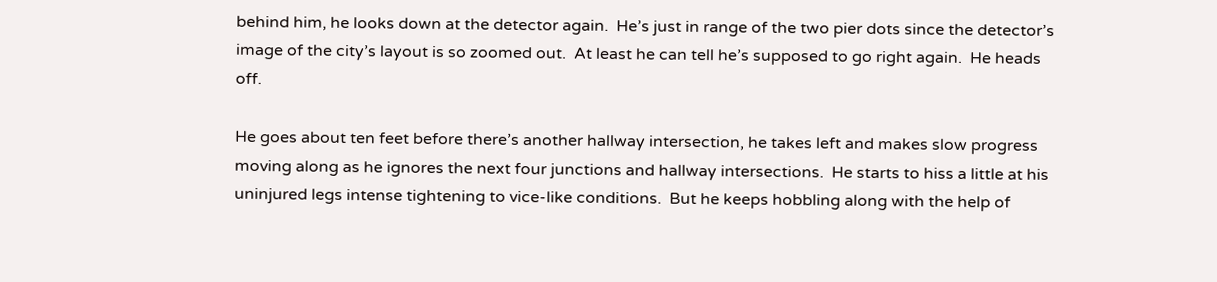behind him, he looks down at the detector again.  He’s just in range of the two pier dots since the detector’s image of the city’s layout is so zoomed out.  At least he can tell he’s supposed to go right again.  He heads off.

He goes about ten feet before there’s another hallway intersection, he takes left and makes slow progress moving along as he ignores the next four junctions and hallway intersections.  He starts to hiss a little at his uninjured legs intense tightening to vice-like conditions.  But he keeps hobbling along with the help of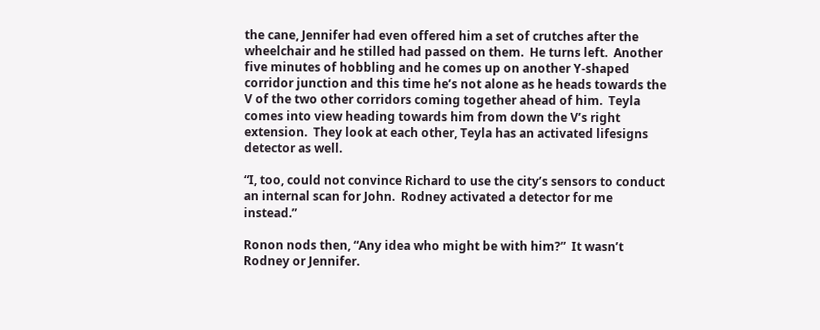the cane, Jennifer had even offered him a set of crutches after the wheelchair and he stilled had passed on them.  He turns left.  Another five minutes of hobbling and he comes up on another Y-shaped corridor junction and this time he’s not alone as he heads towards the V of the two other corridors coming together ahead of him.  Teyla comes into view heading towards him from down the V’s right extension.  They look at each other, Teyla has an activated lifesigns detector as well.

“I, too, could not convince Richard to use the city’s sensors to conduct an internal scan for John.  Rodney activated a detector for me instead.”

Ronon nods then, “Any idea who might be with him?”  It wasn’t Rodney or Jennifer.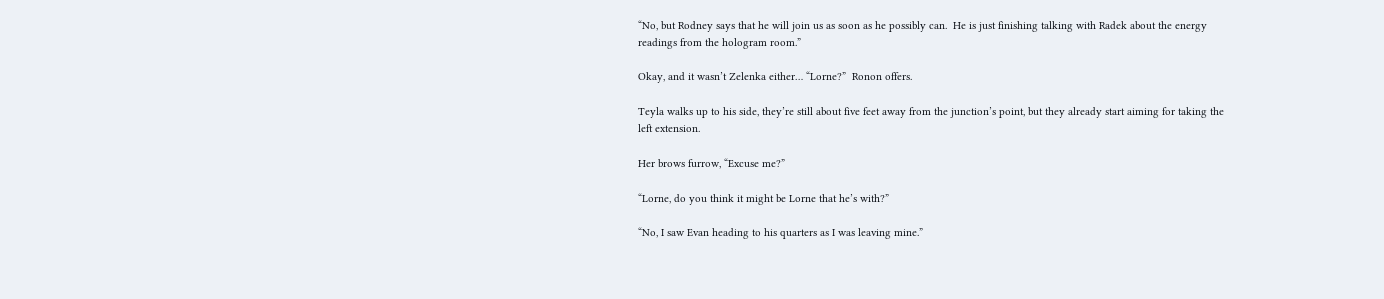“No, but Rodney says that he will join us as soon as he possibly can.  He is just finishing talking with Radek about the energy readings from the hologram room.”

Okay, and it wasn’t Zelenka either… “Lorne?”  Ronon offers.

Teyla walks up to his side, they’re still about five feet away from the junction’s point, but they already start aiming for taking the left extension.

Her brows furrow, “Excuse me?”

“Lorne, do you think it might be Lorne that he’s with?”

“No, I saw Evan heading to his quarters as I was leaving mine.”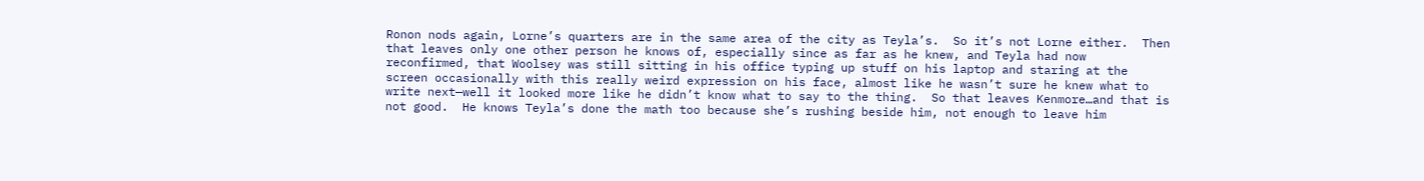Ronon nods again, Lorne’s quarters are in the same area of the city as Teyla’s.  So it’s not Lorne either.  Then that leaves only one other person he knows of, especially since as far as he knew, and Teyla had now reconfirmed, that Woolsey was still sitting in his office typing up stuff on his laptop and staring at the screen occasionally with this really weird expression on his face, almost like he wasn’t sure he knew what to write next—well it looked more like he didn’t know what to say to the thing.  So that leaves Kenmore…and that is not good.  He knows Teyla’s done the math too because she’s rushing beside him, not enough to leave him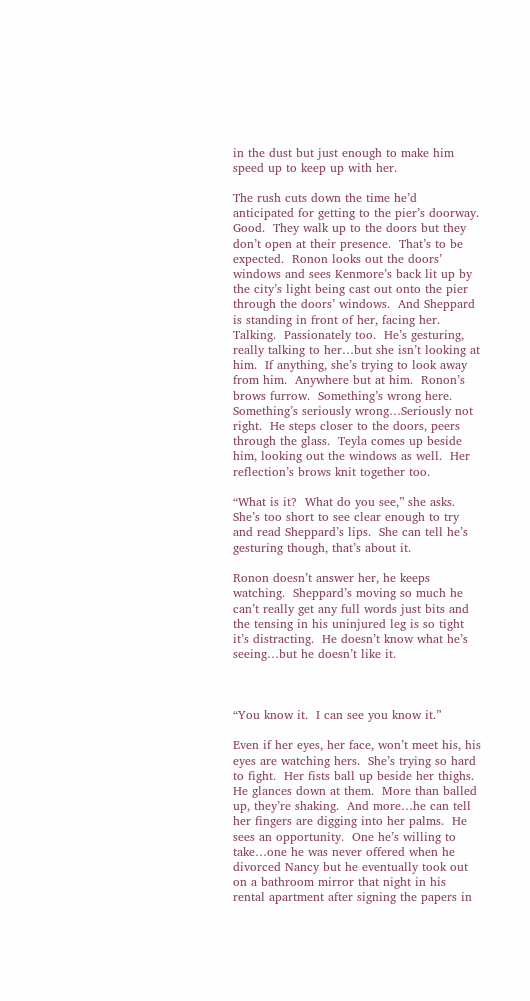in the dust but just enough to make him speed up to keep up with her.

The rush cuts down the time he’d anticipated for getting to the pier’s doorway.  Good.  They walk up to the doors but they don’t open at their presence.  That’s to be expected.  Ronon looks out the doors’ windows and sees Kenmore’s back lit up by the city’s light being cast out onto the pier through the doors’ windows.  And Sheppard is standing in front of her, facing her.  Talking.  Passionately too.  He’s gesturing, really talking to her…but she isn’t looking at him.  If anything, she’s trying to look away from him.  Anywhere but at him.  Ronon’s brows furrow.  Something’s wrong here.  Something’s seriously wrong…Seriously not right.  He steps closer to the doors, peers through the glass.  Teyla comes up beside him, looking out the windows as well.  Her reflection’s brows knit together too.

“What is it?  What do you see,” she asks.  She’s too short to see clear enough to try and read Sheppard’s lips.  She can tell he’s gesturing though, that’s about it.

Ronon doesn’t answer her, he keeps watching.  Sheppard’s moving so much he can’t really get any full words just bits and the tensing in his uninjured leg is so tight it’s distracting.  He doesn’t know what he’s seeing…but he doesn’t like it.



“You know it.  I can see you know it.”

Even if her eyes, her face, won’t meet his, his eyes are watching hers.  She’s trying so hard to fight.  Her fists ball up beside her thighs.  He glances down at them.  More than balled up, they’re shaking.  And more…he can tell her fingers are digging into her palms.  He sees an opportunity.  One he’s willing to take…one he was never offered when he divorced Nancy but he eventually took out on a bathroom mirror that night in his rental apartment after signing the papers in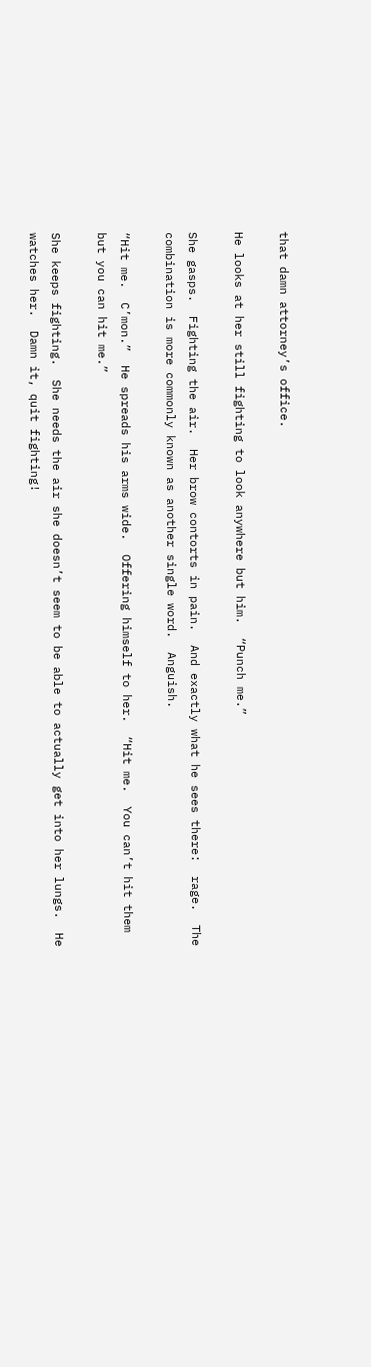that damn attorney’s office.

He looks at her still fighting to look anywhere but him.  “Punch me.”

She gasps.  Fighting the air.  Her brow contorts in pain.  And exactly what he sees there:  rage.  The combination is more commonly known as another single word.  Anguish.

“Hit me.  C’mon.”  He spreads his arms wide.  Offering himself to her.  “Hit me.  You can’t hit them but you can hit me.”

She keeps fighting.  She needs the air she doesn’t seem to be able to actually get into her lungs.  He watches her.  Damn it, quit fighting!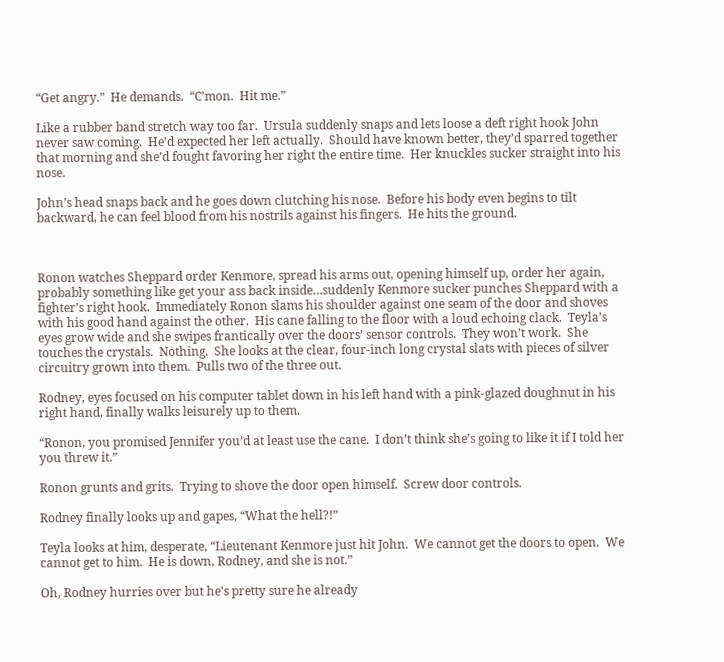“Get angry.”  He demands.  “C’mon.  Hit me.”

Like a rubber band stretch way too far.  Ursula suddenly snaps and lets loose a deft right hook John never saw coming.  He’d expected her left actually.  Should have known better, they’d sparred together that morning and she’d fought favoring her right the entire time.  Her knuckles sucker straight into his nose.

John’s head snaps back and he goes down clutching his nose.  Before his body even begins to tilt backward, he can feel blood from his nostrils against his fingers.  He hits the ground.



Ronon watches Sheppard order Kenmore, spread his arms out, opening himself up, order her again, probably something like get your ass back inside…suddenly Kenmore sucker punches Sheppard with a fighter’s right hook.  Immediately Ronon slams his shoulder against one seam of the door and shoves with his good hand against the other.  His cane falling to the floor with a loud echoing clack.  Teyla’s eyes grow wide and she swipes frantically over the doors’ sensor controls.  They won’t work.  She touches the crystals.  Nothing.  She looks at the clear, four-inch long crystal slats with pieces of silver circuitry grown into them.  Pulls two of the three out.

Rodney, eyes focused on his computer tablet down in his left hand with a pink-glazed doughnut in his right hand, finally walks leisurely up to them.

“Ronon, you promised Jennifer you’d at least use the cane.  I don’t think she’s going to like it if I told her you threw it.”

Ronon grunts and grits.  Trying to shove the door open himself.  Screw door controls.

Rodney finally looks up and gapes, “What the hell?!”

Teyla looks at him, desperate, “Lieutenant Kenmore just hit John.  We cannot get the doors to open.  We cannot get to him.  He is down, Rodney, and she is not.”

Oh, Rodney hurries over but he’s pretty sure he already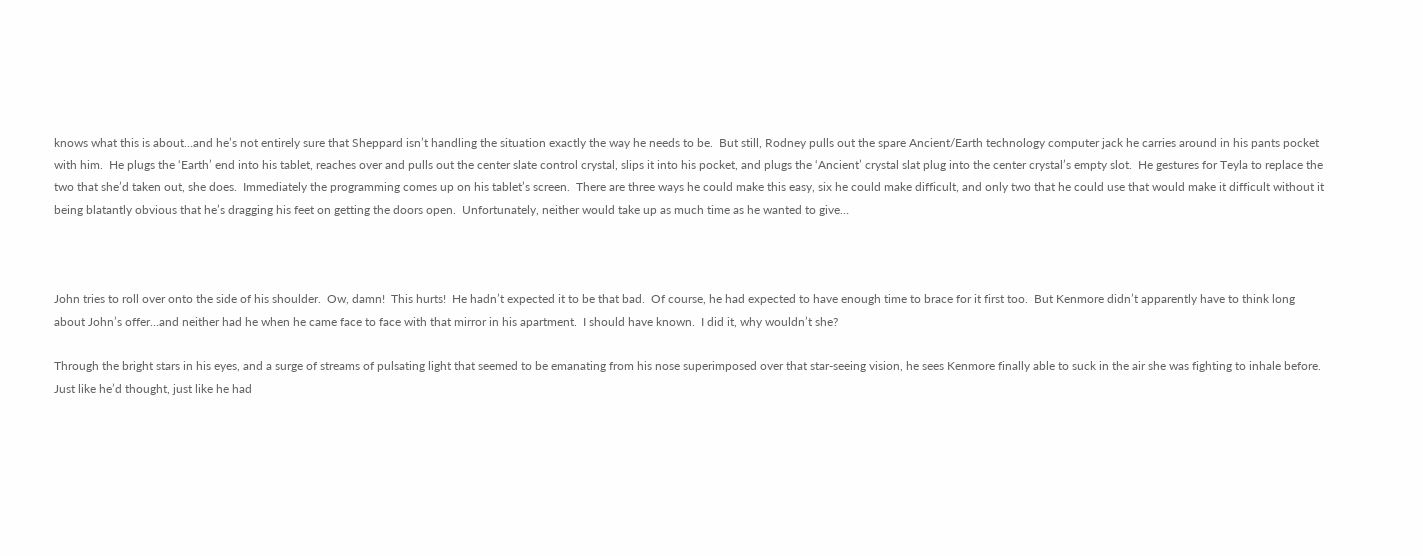knows what this is about…and he’s not entirely sure that Sheppard isn’t handling the situation exactly the way he needs to be.  But still, Rodney pulls out the spare Ancient/Earth technology computer jack he carries around in his pants pocket with him.  He plugs the ‘Earth’ end into his tablet, reaches over and pulls out the center slate control crystal, slips it into his pocket, and plugs the ‘Ancient’ crystal slat plug into the center crystal’s empty slot.  He gestures for Teyla to replace the two that she’d taken out, she does.  Immediately the programming comes up on his tablet’s screen.  There are three ways he could make this easy, six he could make difficult, and only two that he could use that would make it difficult without it being blatantly obvious that he’s dragging his feet on getting the doors open.  Unfortunately, neither would take up as much time as he wanted to give…



John tries to roll over onto the side of his shoulder.  Ow, damn!  This hurts!  He hadn’t expected it to be that bad.  Of course, he had expected to have enough time to brace for it first too.  But Kenmore didn’t apparently have to think long about John’s offer…and neither had he when he came face to face with that mirror in his apartment.  I should have known.  I did it, why wouldn’t she?

Through the bright stars in his eyes, and a surge of streams of pulsating light that seemed to be emanating from his nose superimposed over that star-seeing vision, he sees Kenmore finally able to suck in the air she was fighting to inhale before.  Just like he’d thought, just like he had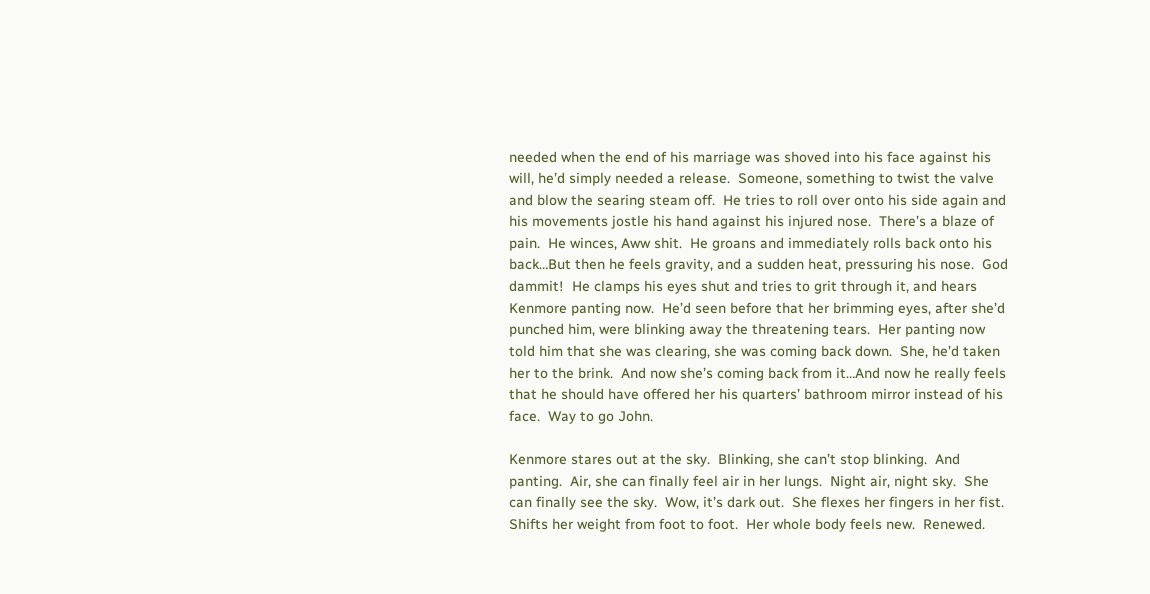needed when the end of his marriage was shoved into his face against his will, he’d simply needed a release.  Someone, something to twist the valve and blow the searing steam off.  He tries to roll over onto his side again and his movements jostle his hand against his injured nose.  There’s a blaze of pain.  He winces, Aww shit.  He groans and immediately rolls back onto his back…But then he feels gravity, and a sudden heat, pressuring his nose.  God dammit!  He clamps his eyes shut and tries to grit through it, and hears Kenmore panting now.  He’d seen before that her brimming eyes, after she’d punched him, were blinking away the threatening tears.  Her panting now told him that she was clearing, she was coming back down.  She, he’d taken her to the brink.  And now she’s coming back from it…And now he really feels that he should have offered her his quarters’ bathroom mirror instead of his face.  Way to go John.

Kenmore stares out at the sky.  Blinking, she can’t stop blinking.  And panting.  Air, she can finally feel air in her lungs.  Night air, night sky.  She can finally see the sky.  Wow, it’s dark out.  She flexes her fingers in her fist.  Shifts her weight from foot to foot.  Her whole body feels new.  Renewed.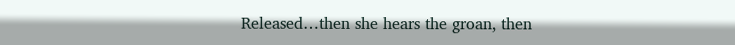Released…then she hears the groan, then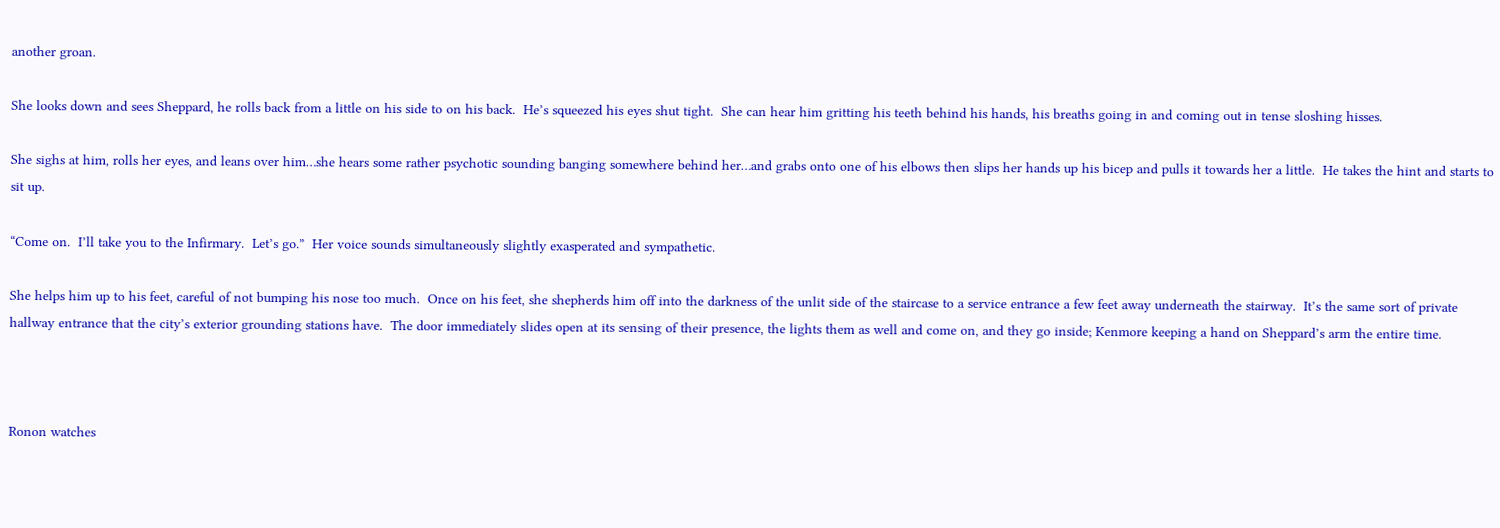another groan.

She looks down and sees Sheppard, he rolls back from a little on his side to on his back.  He’s squeezed his eyes shut tight.  She can hear him gritting his teeth behind his hands, his breaths going in and coming out in tense sloshing hisses.

She sighs at him, rolls her eyes, and leans over him…she hears some rather psychotic sounding banging somewhere behind her…and grabs onto one of his elbows then slips her hands up his bicep and pulls it towards her a little.  He takes the hint and starts to sit up.

“Come on.  I’ll take you to the Infirmary.  Let’s go.”  Her voice sounds simultaneously slightly exasperated and sympathetic.

She helps him up to his feet, careful of not bumping his nose too much.  Once on his feet, she shepherds him off into the darkness of the unlit side of the staircase to a service entrance a few feet away underneath the stairway.  It’s the same sort of private hallway entrance that the city’s exterior grounding stations have.  The door immediately slides open at its sensing of their presence, the lights them as well and come on, and they go inside; Kenmore keeping a hand on Sheppard’s arm the entire time.



Ronon watches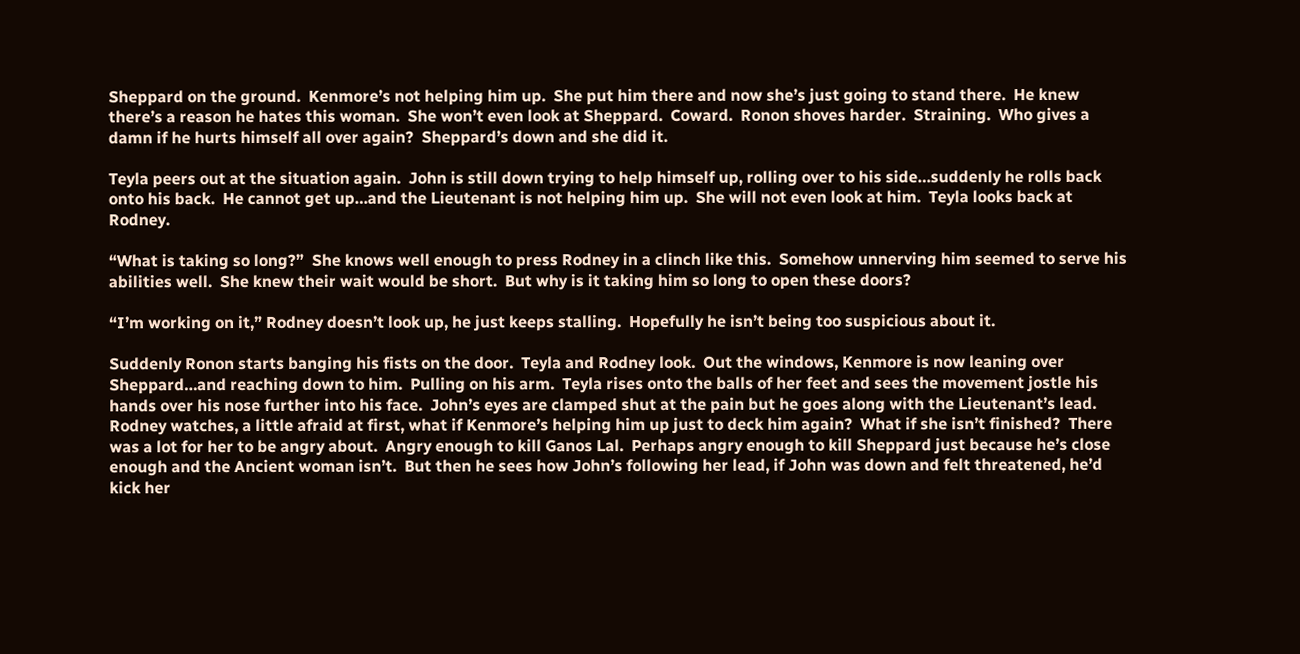Sheppard on the ground.  Kenmore’s not helping him up.  She put him there and now she’s just going to stand there.  He knew there’s a reason he hates this woman.  She won’t even look at Sheppard.  Coward.  Ronon shoves harder.  Straining.  Who gives a damn if he hurts himself all over again?  Sheppard’s down and she did it.

Teyla peers out at the situation again.  John is still down trying to help himself up, rolling over to his side…suddenly he rolls back onto his back.  He cannot get up…and the Lieutenant is not helping him up.  She will not even look at him.  Teyla looks back at Rodney.

“What is taking so long?”  She knows well enough to press Rodney in a clinch like this.  Somehow unnerving him seemed to serve his abilities well.  She knew their wait would be short.  But why is it taking him so long to open these doors?

“I’m working on it,” Rodney doesn’t look up, he just keeps stalling.  Hopefully he isn’t being too suspicious about it.

Suddenly Ronon starts banging his fists on the door.  Teyla and Rodney look.  Out the windows, Kenmore is now leaning over Sheppard…and reaching down to him.  Pulling on his arm.  Teyla rises onto the balls of her feet and sees the movement jostle his hands over his nose further into his face.  John’s eyes are clamped shut at the pain but he goes along with the Lieutenant’s lead.  Rodney watches, a little afraid at first, what if Kenmore’s helping him up just to deck him again?  What if she isn’t finished?  There was a lot for her to be angry about.  Angry enough to kill Ganos Lal.  Perhaps angry enough to kill Sheppard just because he’s close enough and the Ancient woman isn’t.  But then he sees how John’s following her lead, if John was down and felt threatened, he’d kick her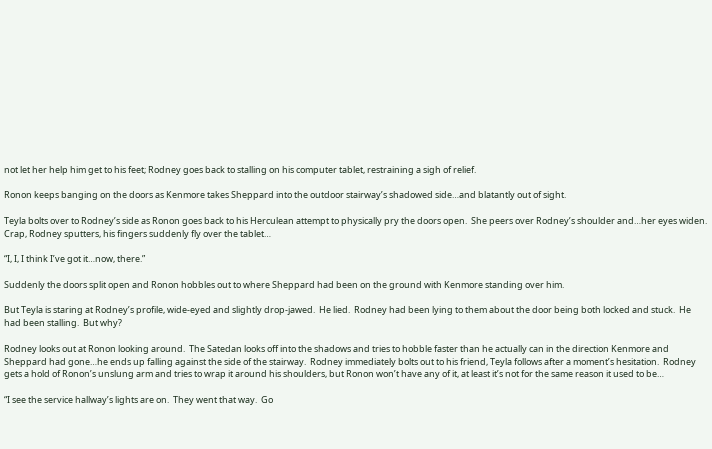not let her help him get to his feet; Rodney goes back to stalling on his computer tablet, restraining a sigh of relief.

Ronon keeps banging on the doors as Kenmore takes Sheppard into the outdoor stairway’s shadowed side…and blatantly out of sight.

Teyla bolts over to Rodney’s side as Ronon goes back to his Herculean attempt to physically pry the doors open.  She peers over Rodney’s shoulder and…her eyes widen.  Crap, Rodney sputters, his fingers suddenly fly over the tablet…

“I, I, I think I’ve got it…now, there.”

Suddenly the doors split open and Ronon hobbles out to where Sheppard had been on the ground with Kenmore standing over him.

But Teyla is staring at Rodney’s profile, wide-eyed and slightly drop-jawed.  He lied.  Rodney had been lying to them about the door being both locked and stuck.  He had been stalling.  But why?

Rodney looks out at Ronon looking around.  The Satedan looks off into the shadows and tries to hobble faster than he actually can in the direction Kenmore and Sheppard had gone…he ends up falling against the side of the stairway.  Rodney immediately bolts out to his friend, Teyla follows after a moment’s hesitation.  Rodney gets a hold of Ronon’s unslung arm and tries to wrap it around his shoulders, but Ronon won’t have any of it, at least it’s not for the same reason it used to be…

“I see the service hallway’s lights are on.  They went that way.  Go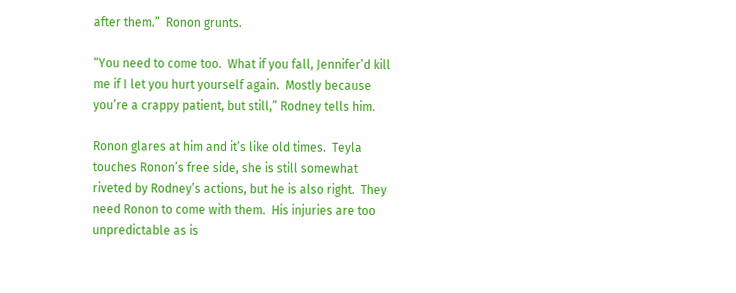after them.”  Ronon grunts.

“You need to come too.  What if you fall, Jennifer’d kill me if I let you hurt yourself again.  Mostly because you’re a crappy patient, but still,” Rodney tells him.

Ronon glares at him and it’s like old times.  Teyla touches Ronon’s free side, she is still somewhat riveted by Rodney’s actions, but he is also right.  They need Ronon to come with them.  His injuries are too unpredictable as is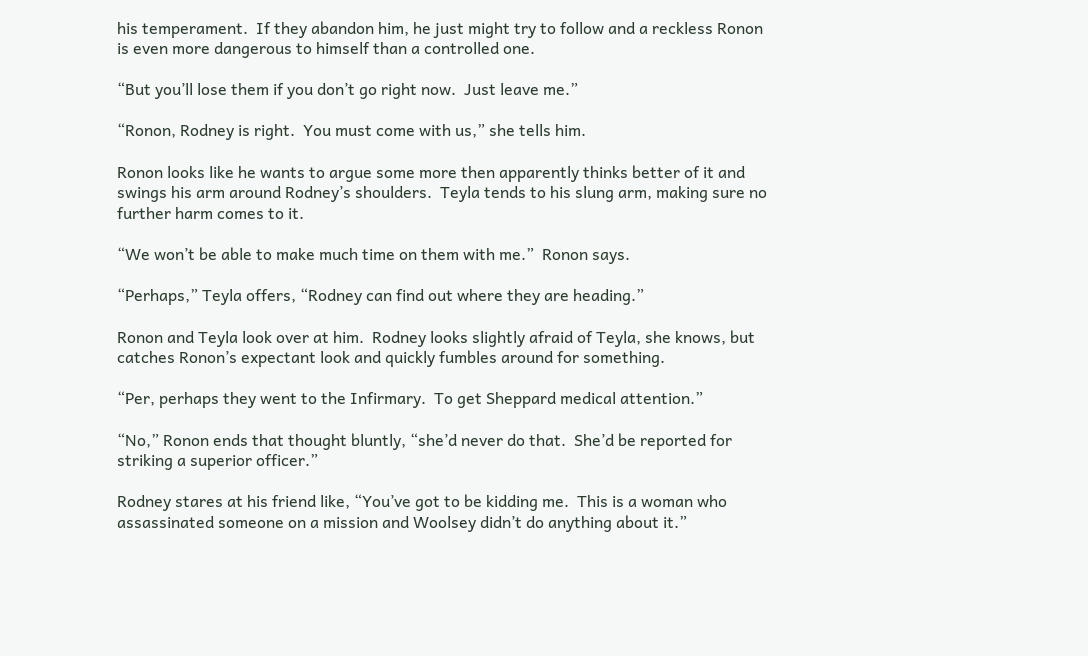his temperament.  If they abandon him, he just might try to follow and a reckless Ronon is even more dangerous to himself than a controlled one.

“But you’ll lose them if you don’t go right now.  Just leave me.”

“Ronon, Rodney is right.  You must come with us,” she tells him.

Ronon looks like he wants to argue some more then apparently thinks better of it and swings his arm around Rodney’s shoulders.  Teyla tends to his slung arm, making sure no further harm comes to it.

“We won’t be able to make much time on them with me.”  Ronon says.

“Perhaps,” Teyla offers, “Rodney can find out where they are heading.”

Ronon and Teyla look over at him.  Rodney looks slightly afraid of Teyla, she knows, but catches Ronon’s expectant look and quickly fumbles around for something.

“Per, perhaps they went to the Infirmary.  To get Sheppard medical attention.”

“No,” Ronon ends that thought bluntly, “she’d never do that.  She’d be reported for striking a superior officer.”

Rodney stares at his friend like, “You’ve got to be kidding me.  This is a woman who assassinated someone on a mission and Woolsey didn’t do anything about it.”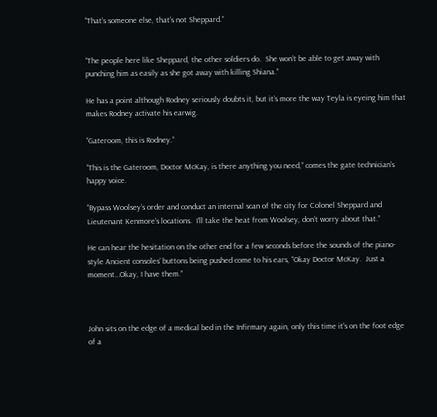“That’s someone else, that’s not Sheppard.”


“The people here like Sheppard, the other soldiers do.  She won’t be able to get away with punching him as easily as she got away with killing Shiana.”

He has a point although Rodney seriously doubts it, but it’s more the way Teyla is eyeing him that makes Rodney activate his earwig.

“Gateroom, this is Rodney.”

“This is the Gateroom, Doctor McKay, is there anything you need,” comes the gate technician’s happy voice.

“Bypass Woolsey’s order and conduct an internal scan of the city for Colonel Sheppard and Lieutenant Kenmore’s locations.  I’ll take the heat from Woolsey, don’t worry about that.”

He can hear the hesitation on the other end for a few seconds before the sounds of the piano-style Ancient consoles’ buttons being pushed come to his ears, “Okay Doctor McKay.  Just a moment…Okay, I have them.”



John sits on the edge of a medical bed in the Infirmary again, only this time it’s on the foot edge of a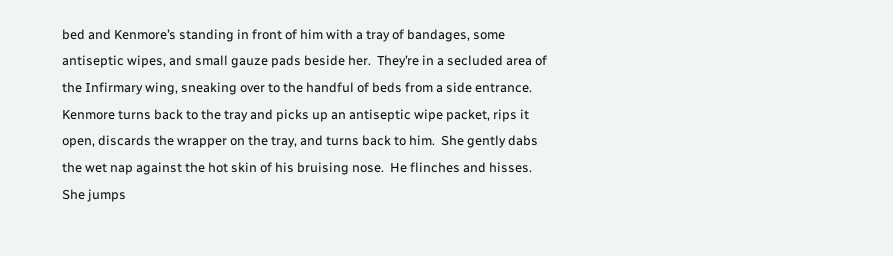bed and Kenmore’s standing in front of him with a tray of bandages, some antiseptic wipes, and small gauze pads beside her.  They’re in a secluded area of the Infirmary wing, sneaking over to the handful of beds from a side entrance.  Kenmore turns back to the tray and picks up an antiseptic wipe packet, rips it open, discards the wrapper on the tray, and turns back to him.  She gently dabs the wet nap against the hot skin of his bruising nose.  He flinches and hisses.  She jumps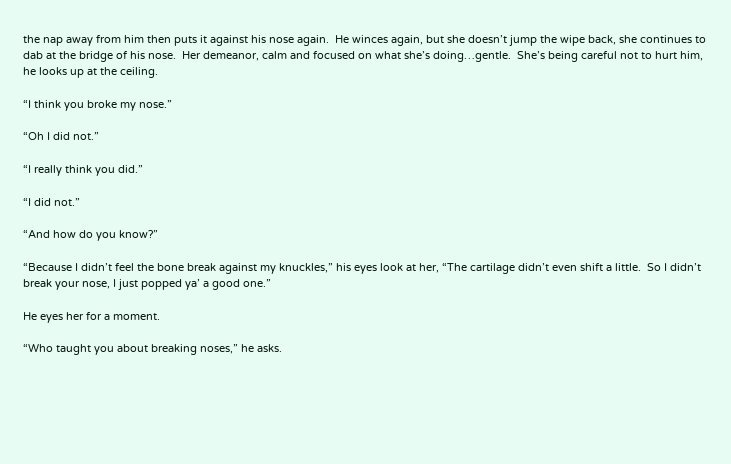the nap away from him then puts it against his nose again.  He winces again, but she doesn’t jump the wipe back, she continues to dab at the bridge of his nose.  Her demeanor, calm and focused on what she’s doing…gentle.  She’s being careful not to hurt him, he looks up at the ceiling.

“I think you broke my nose.”

“Oh I did not.”

“I really think you did.”

“I did not.”

“And how do you know?”

“Because I didn’t feel the bone break against my knuckles,” his eyes look at her, “The cartilage didn’t even shift a little.  So I didn’t break your nose, I just popped ya’ a good one.”

He eyes her for a moment.

“Who taught you about breaking noses,” he asks.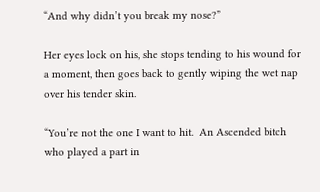“And why didn’t you break my nose?”

Her eyes lock on his, she stops tending to his wound for a moment, then goes back to gently wiping the wet nap over his tender skin.

“You’re not the one I want to hit.  An Ascended bitch who played a part in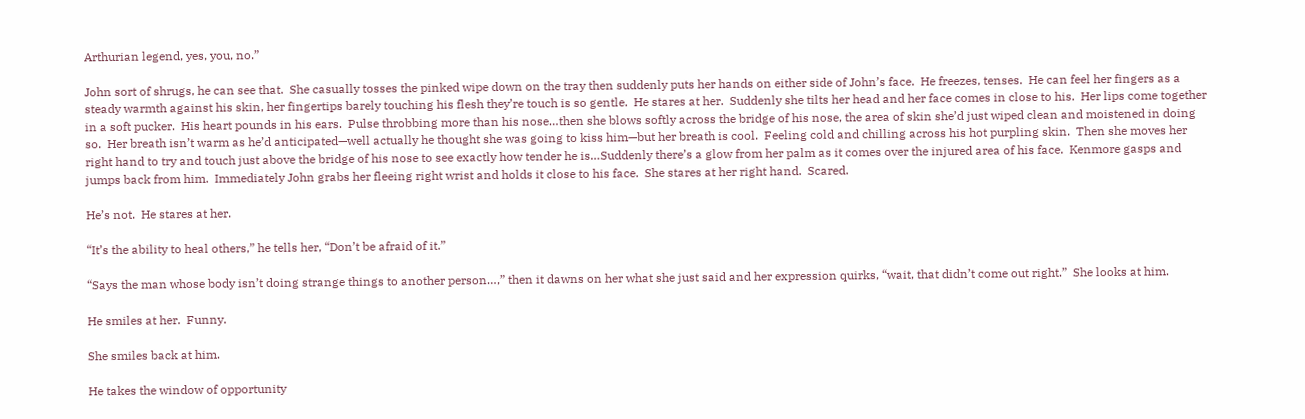Arthurian legend, yes, you, no.”

John sort of shrugs, he can see that.  She casually tosses the pinked wipe down on the tray then suddenly puts her hands on either side of John’s face.  He freezes, tenses.  He can feel her fingers as a steady warmth against his skin, her fingertips barely touching his flesh they’re touch is so gentle.  He stares at her.  Suddenly she tilts her head and her face comes in close to his.  Her lips come together in a soft pucker.  His heart pounds in his ears.  Pulse throbbing more than his nose…then she blows softly across the bridge of his nose, the area of skin she’d just wiped clean and moistened in doing so.  Her breath isn’t warm as he’d anticipated—well actually he thought she was going to kiss him—but her breath is cool.  Feeling cold and chilling across his hot purpling skin.  Then she moves her right hand to try and touch just above the bridge of his nose to see exactly how tender he is…Suddenly there’s a glow from her palm as it comes over the injured area of his face.  Kenmore gasps and jumps back from him.  Immediately John grabs her fleeing right wrist and holds it close to his face.  She stares at her right hand.  Scared.

He’s not.  He stares at her.

“It’s the ability to heal others,” he tells her, “Don’t be afraid of it.”

“Says the man whose body isn’t doing strange things to another person…,” then it dawns on her what she just said and her expression quirks, “wait, that didn’t come out right.”  She looks at him.

He smiles at her.  Funny.

She smiles back at him.

He takes the window of opportunity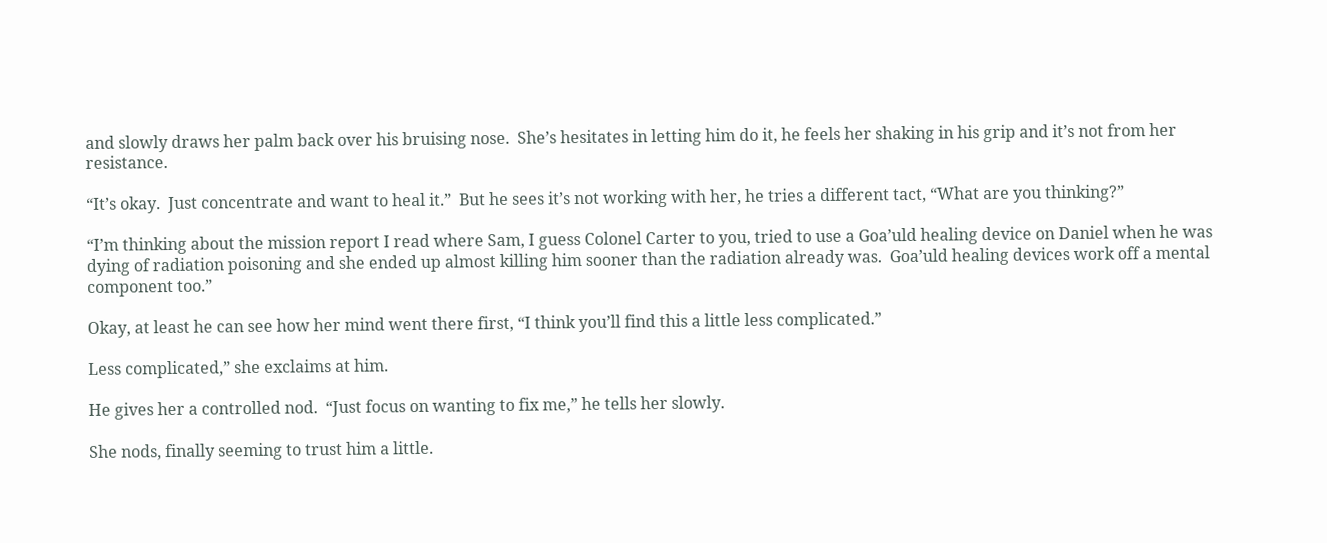and slowly draws her palm back over his bruising nose.  She’s hesitates in letting him do it, he feels her shaking in his grip and it’s not from her resistance.

“It’s okay.  Just concentrate and want to heal it.”  But he sees it’s not working with her, he tries a different tact, “What are you thinking?”

“I’m thinking about the mission report I read where Sam, I guess Colonel Carter to you, tried to use a Goa’uld healing device on Daniel when he was dying of radiation poisoning and she ended up almost killing him sooner than the radiation already was.  Goa’uld healing devices work off a mental component too.”

Okay, at least he can see how her mind went there first, “I think you’ll find this a little less complicated.”

Less complicated,” she exclaims at him.

He gives her a controlled nod.  “Just focus on wanting to fix me,” he tells her slowly.

She nods, finally seeming to trust him a little.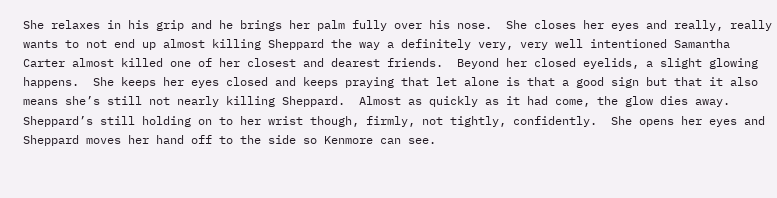She relaxes in his grip and he brings her palm fully over his nose.  She closes her eyes and really, really wants to not end up almost killing Sheppard the way a definitely very, very well intentioned Samantha Carter almost killed one of her closest and dearest friends.  Beyond her closed eyelids, a slight glowing happens.  She keeps her eyes closed and keeps praying that let alone is that a good sign but that it also means she’s still not nearly killing Sheppard.  Almost as quickly as it had come, the glow dies away.  Sheppard’s still holding on to her wrist though, firmly, not tightly, confidently.  She opens her eyes and Sheppard moves her hand off to the side so Kenmore can see.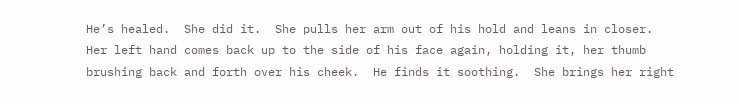He’s healed.  She did it.  She pulls her arm out of his hold and leans in closer.  Her left hand comes back up to the side of his face again, holding it, her thumb brushing back and forth over his cheek.  He finds it soothing.  She brings her right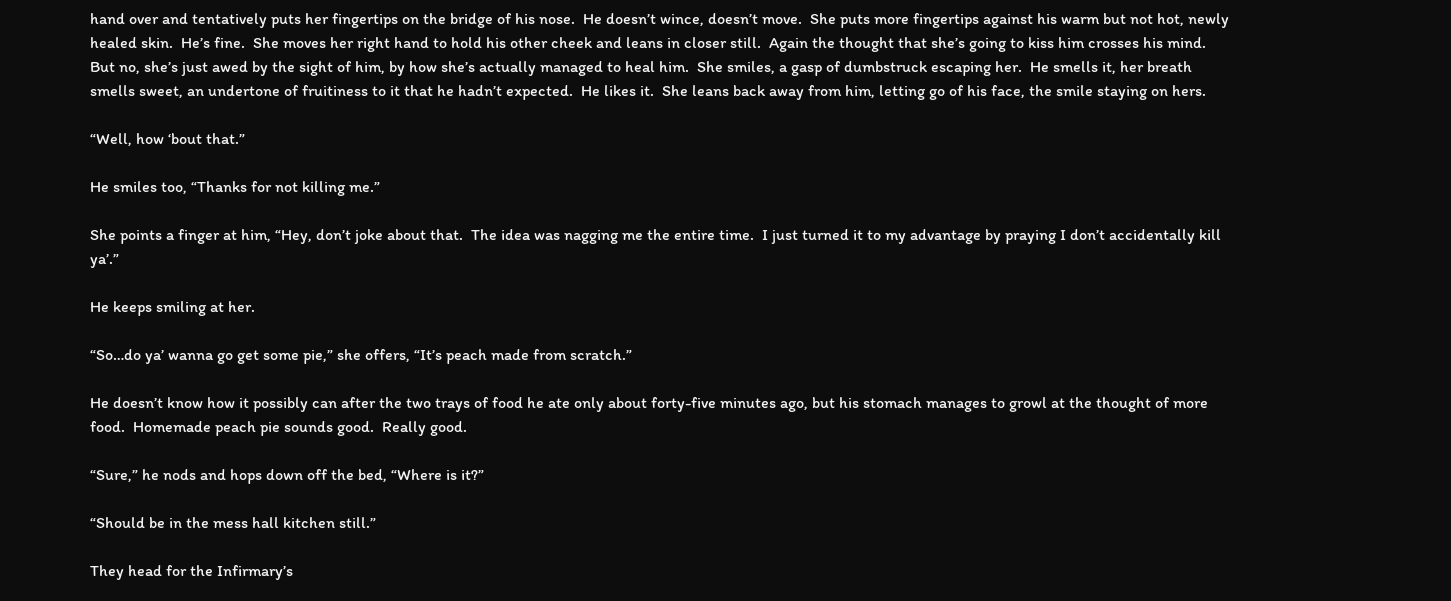hand over and tentatively puts her fingertips on the bridge of his nose.  He doesn’t wince, doesn’t move.  She puts more fingertips against his warm but not hot, newly healed skin.  He’s fine.  She moves her right hand to hold his other cheek and leans in closer still.  Again the thought that she’s going to kiss him crosses his mind.  But no, she’s just awed by the sight of him, by how she’s actually managed to heal him.  She smiles, a gasp of dumbstruck escaping her.  He smells it, her breath smells sweet, an undertone of fruitiness to it that he hadn’t expected.  He likes it.  She leans back away from him, letting go of his face, the smile staying on hers.

“Well, how ‘bout that.”

He smiles too, “Thanks for not killing me.”

She points a finger at him, “Hey, don’t joke about that.  The idea was nagging me the entire time.  I just turned it to my advantage by praying I don’t accidentally kill ya’.”

He keeps smiling at her.

“So…do ya’ wanna go get some pie,” she offers, “It’s peach made from scratch.”

He doesn’t know how it possibly can after the two trays of food he ate only about forty-five minutes ago, but his stomach manages to growl at the thought of more food.  Homemade peach pie sounds good.  Really good.

“Sure,” he nods and hops down off the bed, “Where is it?”

“Should be in the mess hall kitchen still.”

They head for the Infirmary’s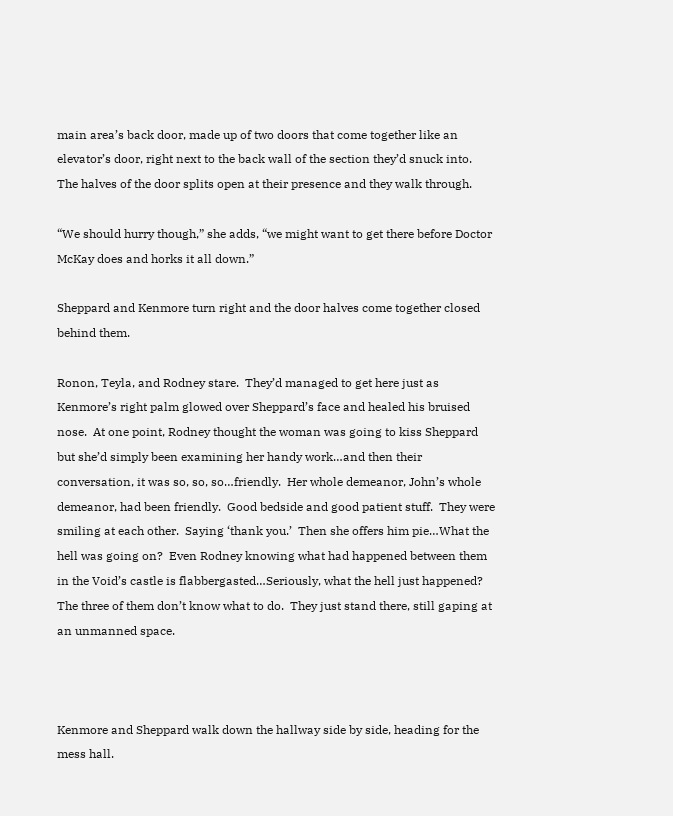main area’s back door, made up of two doors that come together like an elevator’s door, right next to the back wall of the section they’d snuck into.  The halves of the door splits open at their presence and they walk through.

“We should hurry though,” she adds, “we might want to get there before Doctor McKay does and horks it all down.”

Sheppard and Kenmore turn right and the door halves come together closed behind them.

Ronon, Teyla, and Rodney stare.  They’d managed to get here just as Kenmore’s right palm glowed over Sheppard’s face and healed his bruised nose.  At one point, Rodney thought the woman was going to kiss Sheppard but she’d simply been examining her handy work…and then their conversation, it was so, so, so…friendly.  Her whole demeanor, John’s whole demeanor, had been friendly.  Good bedside and good patient stuff.  They were smiling at each other.  Saying ‘thank you.’  Then she offers him pie…What the hell was going on?  Even Rodney knowing what had happened between them in the Void’s castle is flabbergasted…Seriously, what the hell just happened?  The three of them don’t know what to do.  They just stand there, still gaping at an unmanned space.



Kenmore and Sheppard walk down the hallway side by side, heading for the mess hall.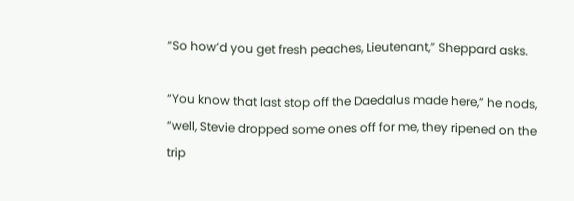“So how’d you get fresh peaches, Lieutenant,” Sheppard asks.

“You know that last stop off the Daedalus made here,” he nods, “well, Stevie dropped some ones off for me, they ripened on the trip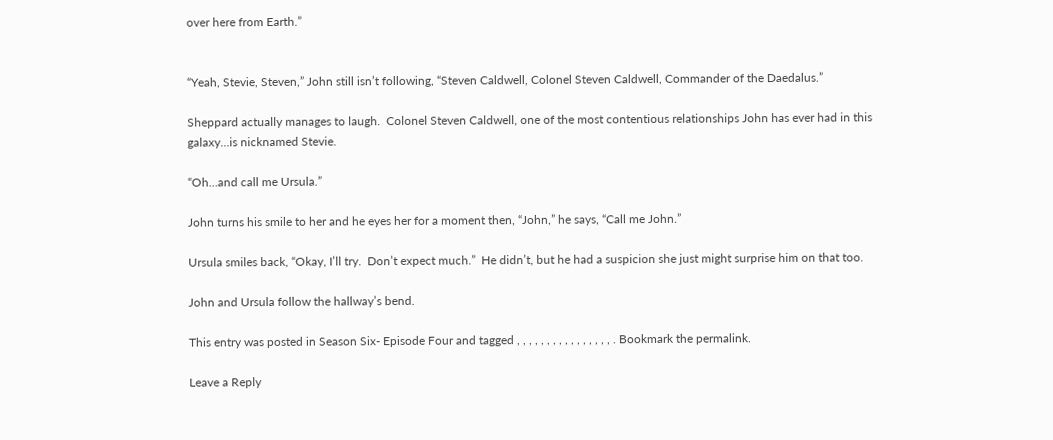over here from Earth.”


“Yeah, Stevie, Steven,” John still isn’t following, “Steven Caldwell, Colonel Steven Caldwell, Commander of the Daedalus.”

Sheppard actually manages to laugh.  Colonel Steven Caldwell, one of the most contentious relationships John has ever had in this galaxy…is nicknamed Stevie.

“Oh…and call me Ursula.”

John turns his smile to her and he eyes her for a moment then, “John,” he says, “Call me John.”

Ursula smiles back, “Okay, I’ll try.  Don’t expect much.”  He didn’t, but he had a suspicion she just might surprise him on that too.

John and Ursula follow the hallway’s bend.

This entry was posted in Season Six- Episode Four and tagged , , , , , , , , , , , , , , , , . Bookmark the permalink.

Leave a Reply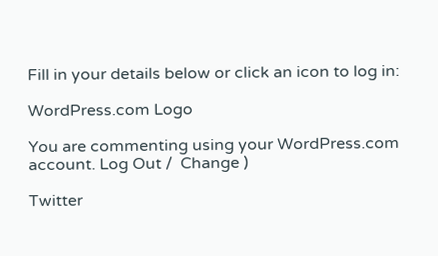Fill in your details below or click an icon to log in:

WordPress.com Logo

You are commenting using your WordPress.com account. Log Out /  Change )

Twitter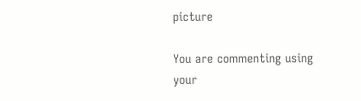picture

You are commenting using your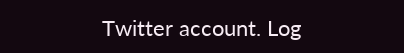Twitter account. Log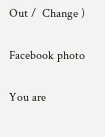Out /  Change )

Facebook photo

You are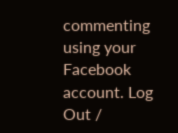commenting using your Facebook account. Log Out /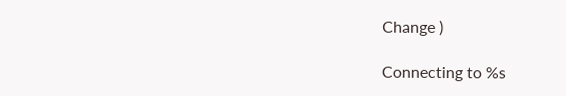Change )

Connecting to %s